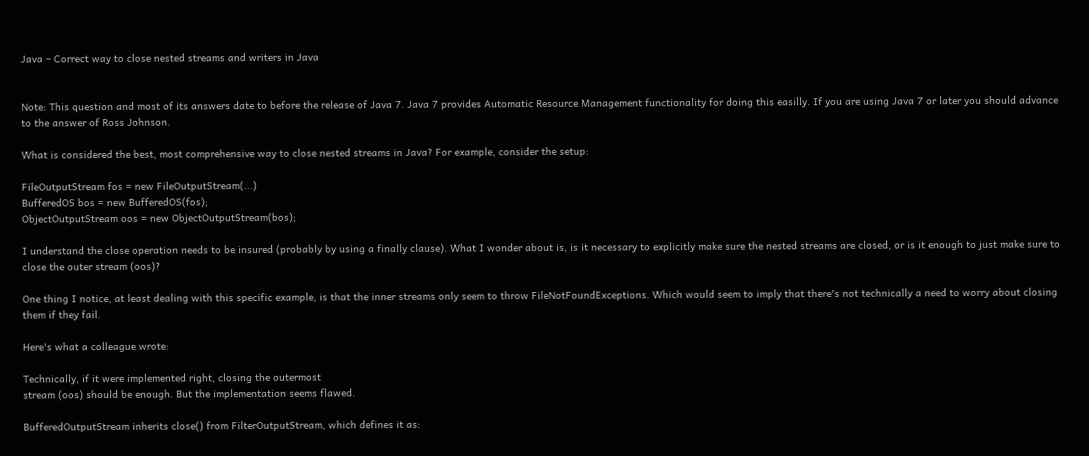Java – Correct way to close nested streams and writers in Java


Note: This question and most of its answers date to before the release of Java 7. Java 7 provides Automatic Resource Management functionality for doing this easilly. If you are using Java 7 or later you should advance to the answer of Ross Johnson.

What is considered the best, most comprehensive way to close nested streams in Java? For example, consider the setup:

FileOutputStream fos = new FileOutputStream(...)
BufferedOS bos = new BufferedOS(fos);
ObjectOutputStream oos = new ObjectOutputStream(bos);

I understand the close operation needs to be insured (probably by using a finally clause). What I wonder about is, is it necessary to explicitly make sure the nested streams are closed, or is it enough to just make sure to close the outer stream (oos)?

One thing I notice, at least dealing with this specific example, is that the inner streams only seem to throw FileNotFoundExceptions. Which would seem to imply that there's not technically a need to worry about closing them if they fail.

Here's what a colleague wrote:

Technically, if it were implemented right, closing the outermost
stream (oos) should be enough. But the implementation seems flawed.

BufferedOutputStream inherits close() from FilterOutputStream, which defines it as: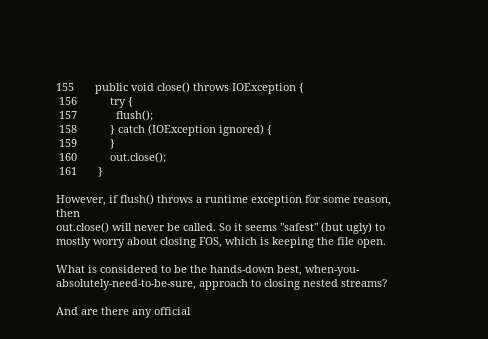155       public void close() throws IOException {
 156           try {
 157             flush();
 158           } catch (IOException ignored) {
 159           }
 160           out.close();
 161       }

However, if flush() throws a runtime exception for some reason, then
out.close() will never be called. So it seems "safest" (but ugly) to
mostly worry about closing FOS, which is keeping the file open.

What is considered to be the hands-down best, when-you-absolutely-need-to-be-sure, approach to closing nested streams?

And are there any official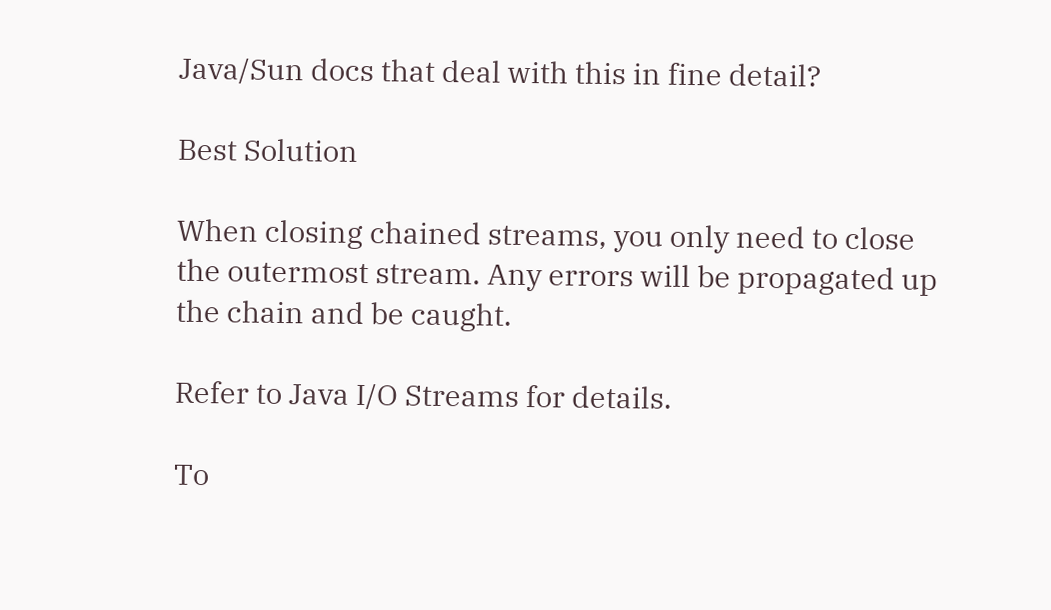Java/Sun docs that deal with this in fine detail?

Best Solution

When closing chained streams, you only need to close the outermost stream. Any errors will be propagated up the chain and be caught.

Refer to Java I/O Streams for details.

To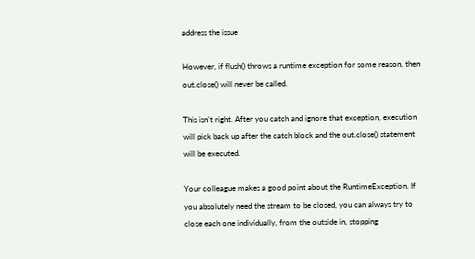address the issue

However, if flush() throws a runtime exception for some reason, then out.close() will never be called.

This isn't right. After you catch and ignore that exception, execution will pick back up after the catch block and the out.close() statement will be executed.

Your colleague makes a good point about the RuntimeException. If you absolutely need the stream to be closed, you can always try to close each one individually, from the outside in, stopping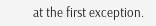at the first exception.